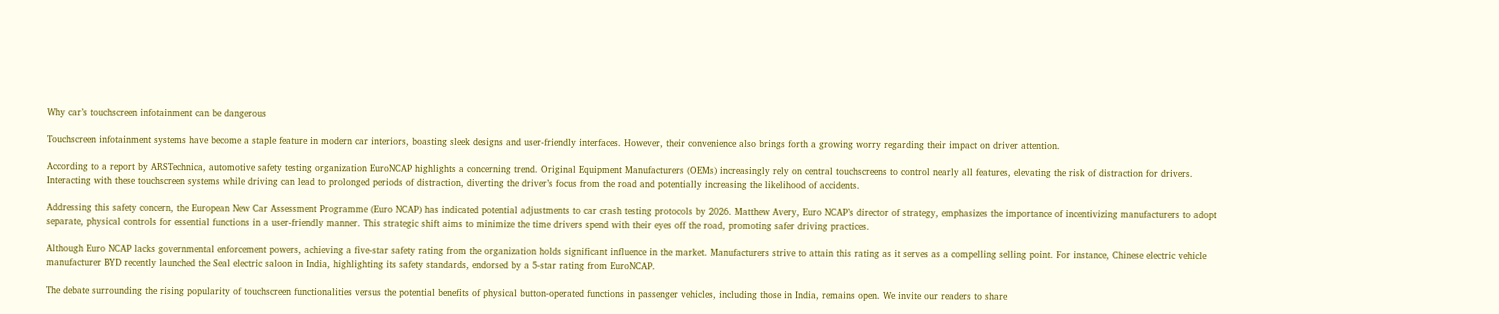Why car’s touchscreen infotainment can be dangerous

Touchscreen infotainment systems have become a staple feature in modern car interiors, boasting sleek designs and user-friendly interfaces. However, their convenience also brings forth a growing worry regarding their impact on driver attention.

According to a report by ARSTechnica, automotive safety testing organization EuroNCAP highlights a concerning trend. Original Equipment Manufacturers (OEMs) increasingly rely on central touchscreens to control nearly all features, elevating the risk of distraction for drivers. Interacting with these touchscreen systems while driving can lead to prolonged periods of distraction, diverting the driver’s focus from the road and potentially increasing the likelihood of accidents.

Addressing this safety concern, the European New Car Assessment Programme (Euro NCAP) has indicated potential adjustments to car crash testing protocols by 2026. Matthew Avery, Euro NCAP’s director of strategy, emphasizes the importance of incentivizing manufacturers to adopt separate, physical controls for essential functions in a user-friendly manner. This strategic shift aims to minimize the time drivers spend with their eyes off the road, promoting safer driving practices.

Although Euro NCAP lacks governmental enforcement powers, achieving a five-star safety rating from the organization holds significant influence in the market. Manufacturers strive to attain this rating as it serves as a compelling selling point. For instance, Chinese electric vehicle manufacturer BYD recently launched the Seal electric saloon in India, highlighting its safety standards, endorsed by a 5-star rating from EuroNCAP.

The debate surrounding the rising popularity of touchscreen functionalities versus the potential benefits of physical button-operated functions in passenger vehicles, including those in India, remains open. We invite our readers to share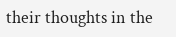their thoughts in the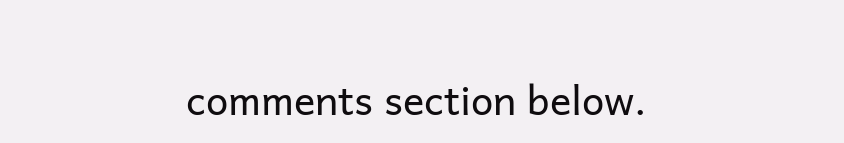comments section below.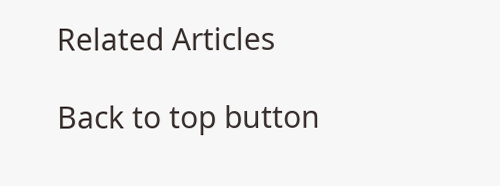Related Articles

Back to top button